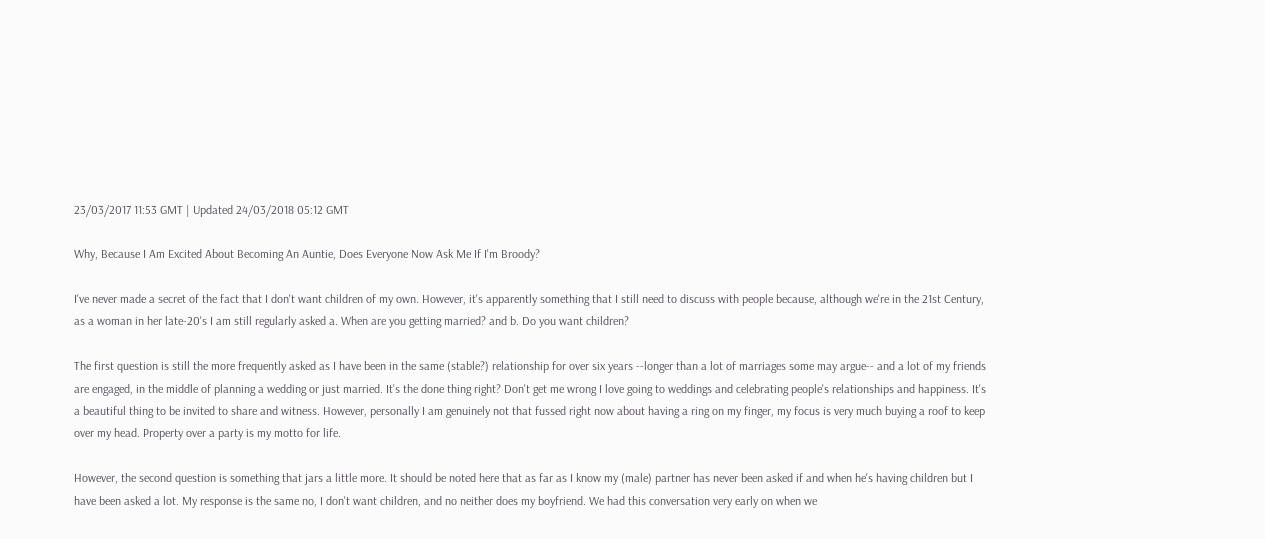23/03/2017 11:53 GMT | Updated 24/03/2018 05:12 GMT

Why, Because I Am Excited About Becoming An Auntie, Does Everyone Now Ask Me If I'm Broody?

I've never made a secret of the fact that I don't want children of my own. However, it's apparently something that I still need to discuss with people because, although we're in the 21st Century, as a woman in her late-20's I am still regularly asked a. When are you getting married? and b. Do you want children?

The first question is still the more frequently asked as I have been in the same (stable?) relationship for over six years --longer than a lot of marriages some may argue-- and a lot of my friends are engaged, in the middle of planning a wedding or just married. It's the done thing right? Don't get me wrong I love going to weddings and celebrating people's relationships and happiness. It's a beautiful thing to be invited to share and witness. However, personally I am genuinely not that fussed right now about having a ring on my finger, my focus is very much buying a roof to keep over my head. Property over a party is my motto for life.

However, the second question is something that jars a little more. It should be noted here that as far as I know my (male) partner has never been asked if and when he's having children but I have been asked a lot. My response is the same no, I don't want children, and no neither does my boyfriend. We had this conversation very early on when we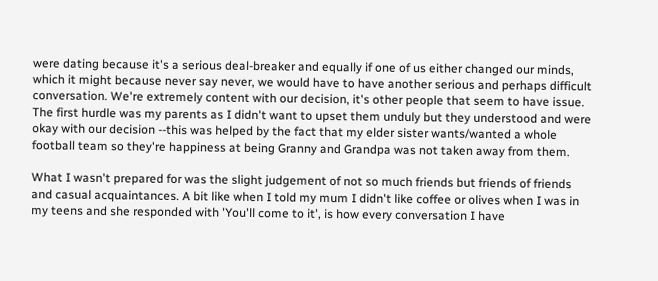were dating because it's a serious deal-breaker and equally if one of us either changed our minds, which it might because never say never, we would have to have another serious and perhaps difficult conversation. We're extremely content with our decision, it's other people that seem to have issue. The first hurdle was my parents as I didn't want to upset them unduly but they understood and were okay with our decision --this was helped by the fact that my elder sister wants/wanted a whole football team so they're happiness at being Granny and Grandpa was not taken away from them.

What I wasn't prepared for was the slight judgement of not so much friends but friends of friends and casual acquaintances. A bit like when I told my mum I didn't like coffee or olives when I was in my teens and she responded with 'You'll come to it', is how every conversation I have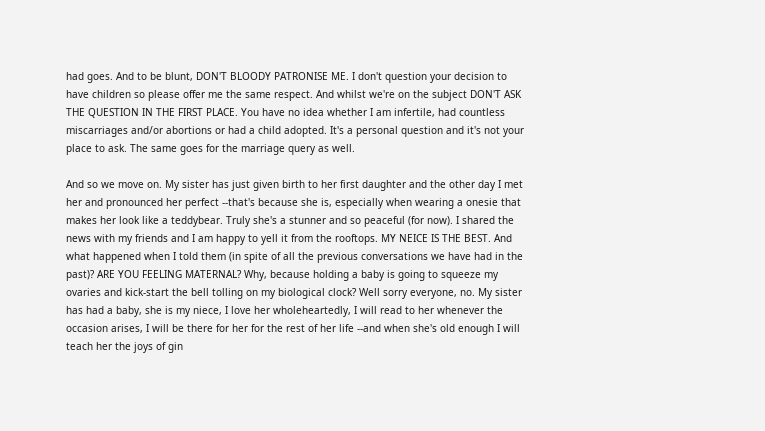had goes. And to be blunt, DON'T BLOODY PATRONISE ME. I don't question your decision to have children so please offer me the same respect. And whilst we're on the subject DON'T ASK THE QUESTION IN THE FIRST PLACE. You have no idea whether I am infertile, had countless miscarriages and/or abortions or had a child adopted. It's a personal question and it's not your place to ask. The same goes for the marriage query as well.

And so we move on. My sister has just given birth to her first daughter and the other day I met her and pronounced her perfect --that's because she is, especially when wearing a onesie that makes her look like a teddybear. Truly she's a stunner and so peaceful (for now). I shared the news with my friends and I am happy to yell it from the rooftops. MY NEICE IS THE BEST. And what happened when I told them (in spite of all the previous conversations we have had in the past)? ARE YOU FEELING MATERNAL? Why, because holding a baby is going to squeeze my ovaries and kick-start the bell tolling on my biological clock? Well sorry everyone, no. My sister has had a baby, she is my niece, I love her wholeheartedly, I will read to her whenever the occasion arises, I will be there for her for the rest of her life --and when she's old enough I will teach her the joys of gin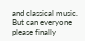and classical music. But can everyone please finally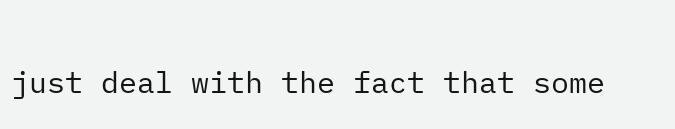just deal with the fact that some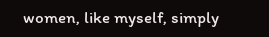women, like myself, simply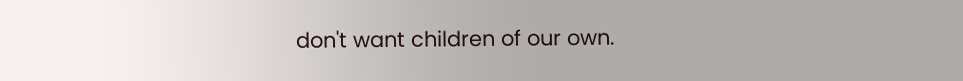don't want children of our own.